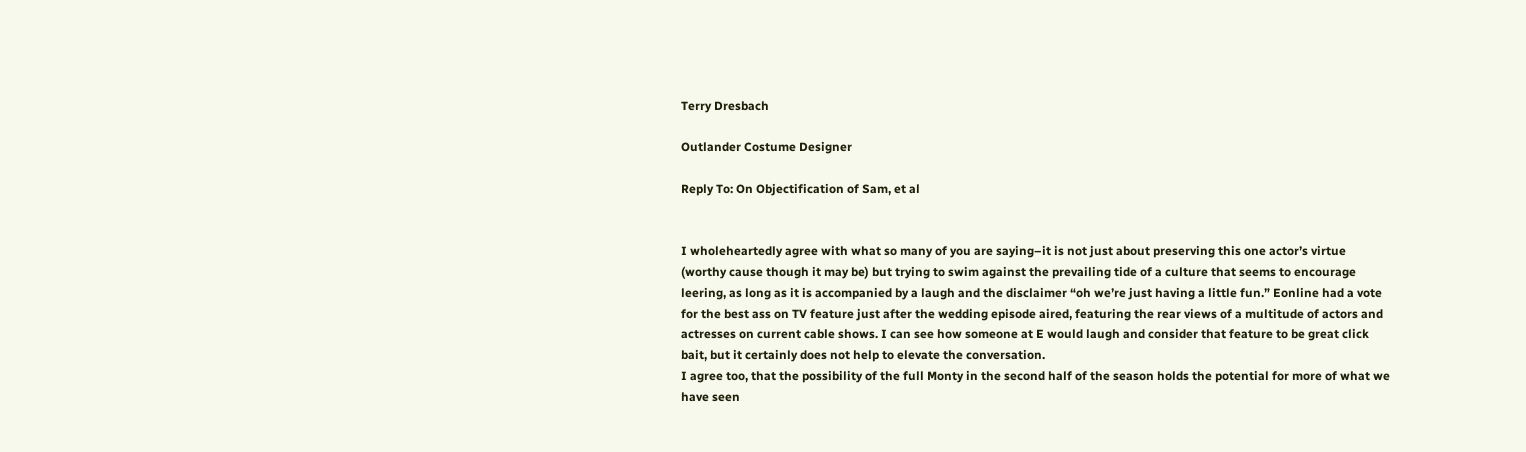Terry Dresbach

Outlander Costume Designer

Reply To: On Objectification of Sam, et al


I wholeheartedly agree with what so many of you are saying–it is not just about preserving this one actor’s virtue (worthy cause though it may be) but trying to swim against the prevailing tide of a culture that seems to encourage leering, as long as it is accompanied by a laugh and the disclaimer “oh we’re just having a little fun.” Eonline had a vote for the best ass on TV feature just after the wedding episode aired, featuring the rear views of a multitude of actors and actresses on current cable shows. I can see how someone at E would laugh and consider that feature to be great click bait, but it certainly does not help to elevate the conversation.
I agree too, that the possibility of the full Monty in the second half of the season holds the potential for more of what we have seen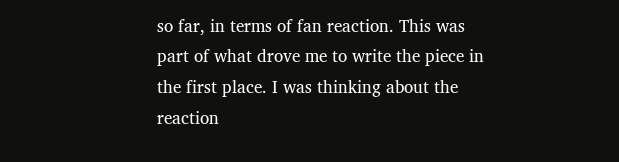so far, in terms of fan reaction. This was part of what drove me to write the piece in the first place. I was thinking about the reaction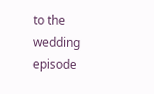to the wedding episode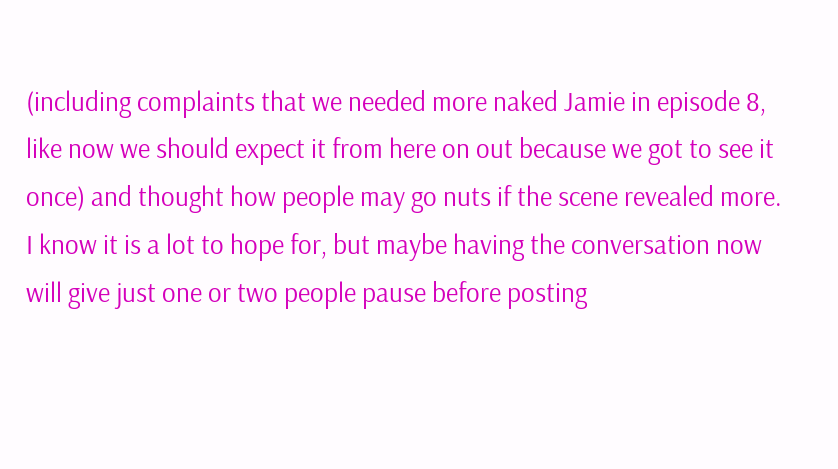(including complaints that we needed more naked Jamie in episode 8, like now we should expect it from here on out because we got to see it once) and thought how people may go nuts if the scene revealed more. I know it is a lot to hope for, but maybe having the conversation now will give just one or two people pause before posting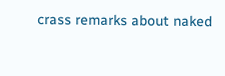crass remarks about naked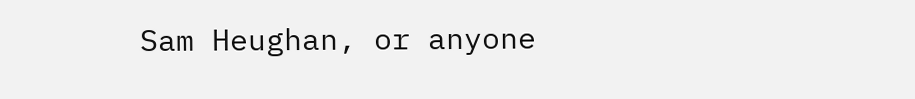Sam Heughan, or anyone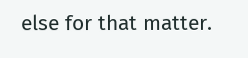else for that matter.